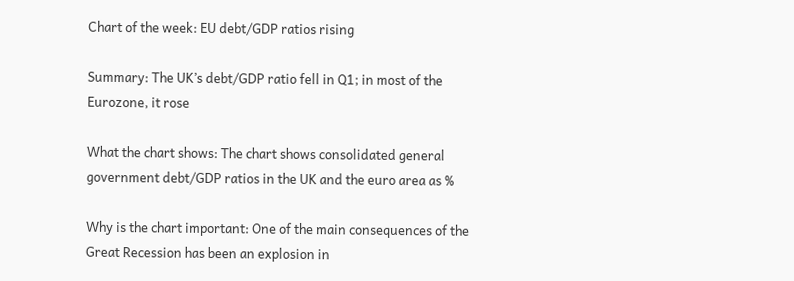Chart of the week: EU debt/GDP ratios rising

Summary: The UK’s debt/GDP ratio fell in Q1; in most of the Eurozone, it rose

What the chart shows: The chart shows consolidated general government debt/GDP ratios in the UK and the euro area as %

Why is the chart important: One of the main consequences of the Great Recession has been an explosion in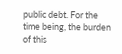public debt. For the time being, the burden of this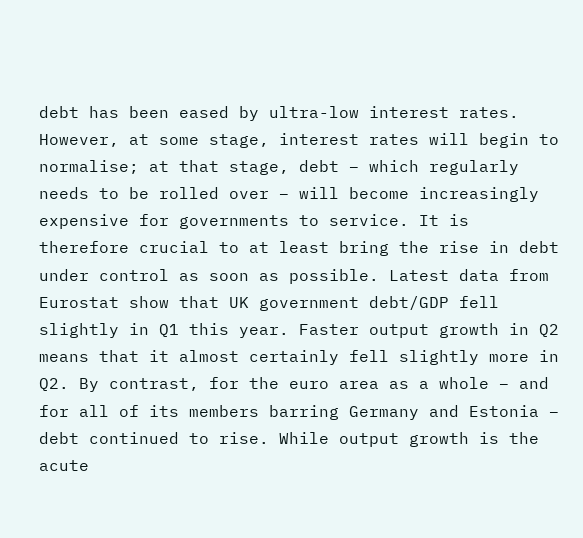debt has been eased by ultra-low interest rates. However, at some stage, interest rates will begin to normalise; at that stage, debt – which regularly needs to be rolled over – will become increasingly expensive for governments to service. It is therefore crucial to at least bring the rise in debt under control as soon as possible. Latest data from Eurostat show that UK government debt/GDP fell slightly in Q1 this year. Faster output growth in Q2 means that it almost certainly fell slightly more in Q2. By contrast, for the euro area as a whole – and for all of its members barring Germany and Estonia – debt continued to rise. While output growth is the acute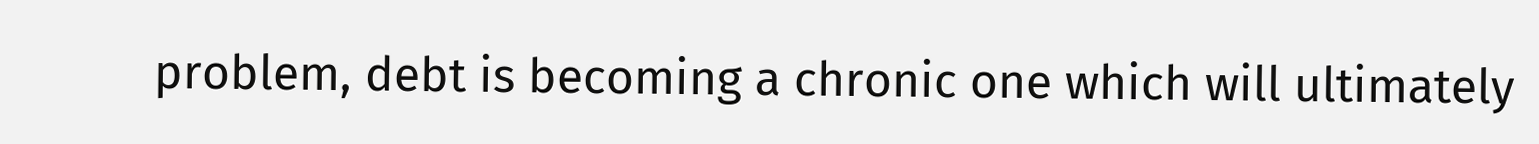problem, debt is becoming a chronic one which will ultimately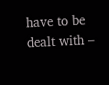have to be dealt with –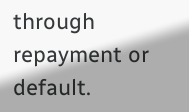through repayment or default.